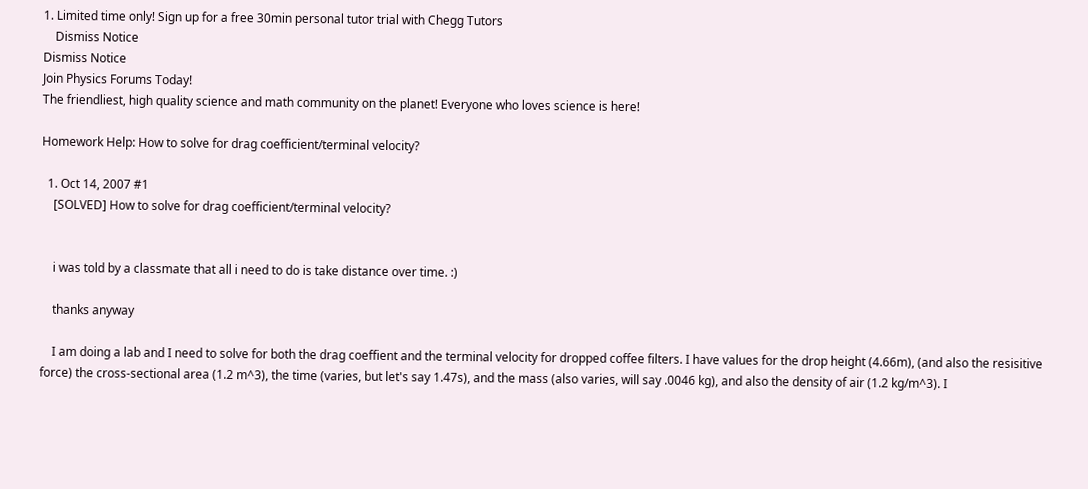1. Limited time only! Sign up for a free 30min personal tutor trial with Chegg Tutors
    Dismiss Notice
Dismiss Notice
Join Physics Forums Today!
The friendliest, high quality science and math community on the planet! Everyone who loves science is here!

Homework Help: How to solve for drag coefficient/terminal velocity?

  1. Oct 14, 2007 #1
    [SOLVED] How to solve for drag coefficient/terminal velocity?


    i was told by a classmate that all i need to do is take distance over time. :)

    thanks anyway

    I am doing a lab and I need to solve for both the drag coeffient and the terminal velocity for dropped coffee filters. I have values for the drop height (4.66m), (and also the resisitive force) the cross-sectional area (1.2 m^3), the time (varies, but let's say 1.47s), and the mass (also varies, will say .0046 kg), and also the density of air (1.2 kg/m^3). I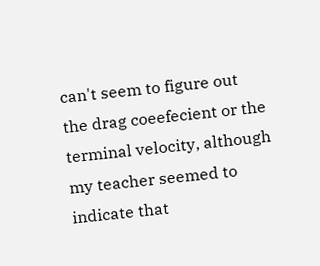can't seem to figure out the drag coeefecient or the terminal velocity, although my teacher seemed to indicate that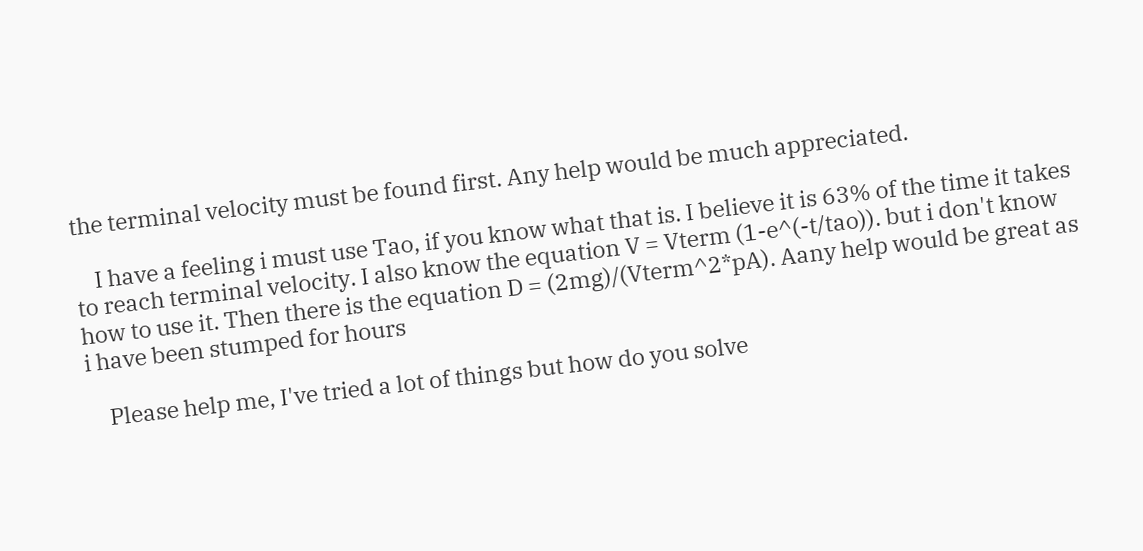the terminal velocity must be found first. Any help would be much appreciated.

    I have a feeling i must use Tao, if you know what that is. I believe it is 63% of the time it takes to reach terminal velocity. I also know the equation V = Vterm (1-e^(-t/tao)). but i don't know how to use it. Then there is the equation D = (2mg)/(Vterm^2*pA). Aany help would be great as i have been stumped for hours

    Please help me, I've tried a lot of things but how do you solve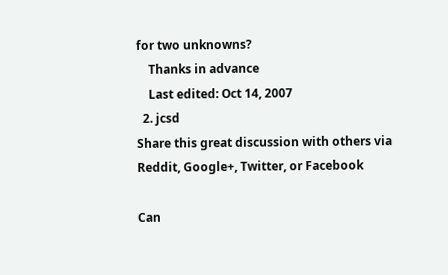for two unknowns?
    Thanks in advance
    Last edited: Oct 14, 2007
  2. jcsd
Share this great discussion with others via Reddit, Google+, Twitter, or Facebook

Can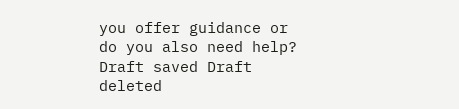you offer guidance or do you also need help?
Draft saved Draft deleted